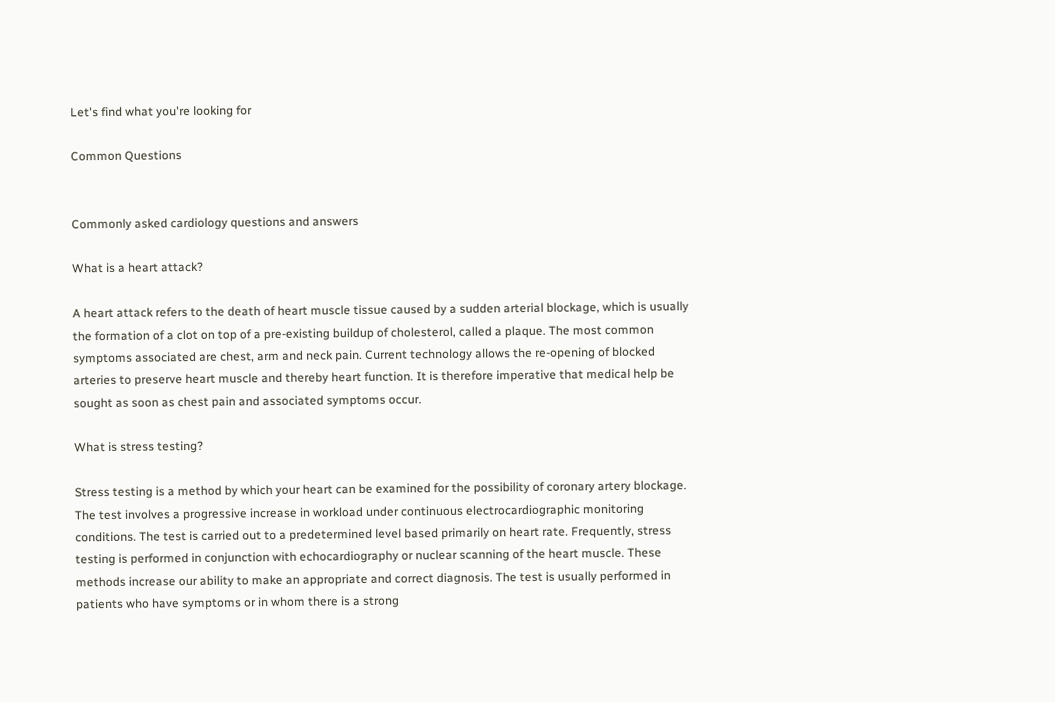Let's find what you're looking for

Common Questions


Commonly asked cardiology questions and answers

What is a heart attack?

A heart attack refers to the death of heart muscle tissue caused by a sudden arterial blockage, which is usually the formation of a clot on top of a pre-existing buildup of cholesterol, called a plaque. The most common symptoms associated are chest, arm and neck pain. Current technology allows the re-opening of blocked arteries to preserve heart muscle and thereby heart function. It is therefore imperative that medical help be sought as soon as chest pain and associated symptoms occur.

What is stress testing?

Stress testing is a method by which your heart can be examined for the possibility of coronary artery blockage. The test involves a progressive increase in workload under continuous electrocardiographic monitoring conditions. The test is carried out to a predetermined level based primarily on heart rate. Frequently, stress testing is performed in conjunction with echocardiography or nuclear scanning of the heart muscle. These methods increase our ability to make an appropriate and correct diagnosis. The test is usually performed in patients who have symptoms or in whom there is a strong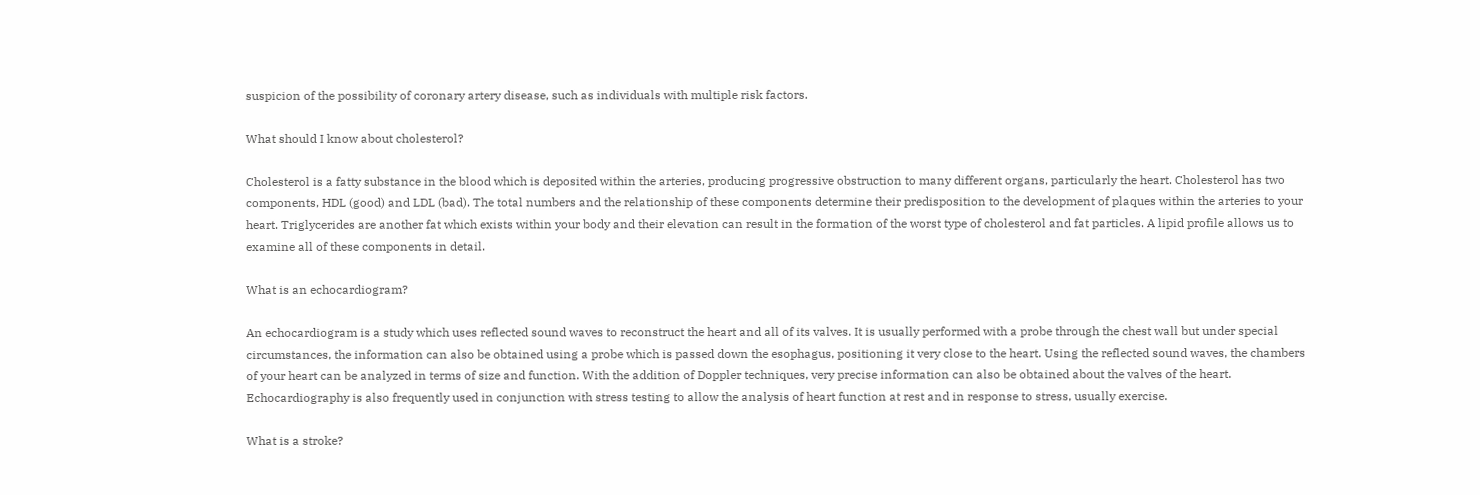suspicion of the possibility of coronary artery disease, such as individuals with multiple risk factors.

What should I know about cholesterol?

Cholesterol is a fatty substance in the blood which is deposited within the arteries, producing progressive obstruction to many different organs, particularly the heart. Cholesterol has two components, HDL (good) and LDL (bad). The total numbers and the relationship of these components determine their predisposition to the development of plaques within the arteries to your heart. Triglycerides are another fat which exists within your body and their elevation can result in the formation of the worst type of cholesterol and fat particles. A lipid profile allows us to examine all of these components in detail.

What is an echocardiogram?

An echocardiogram is a study which uses reflected sound waves to reconstruct the heart and all of its valves. It is usually performed with a probe through the chest wall but under special circumstances, the information can also be obtained using a probe which is passed down the esophagus, positioning it very close to the heart. Using the reflected sound waves, the chambers of your heart can be analyzed in terms of size and function. With the addition of Doppler techniques, very precise information can also be obtained about the valves of the heart. Echocardiography is also frequently used in conjunction with stress testing to allow the analysis of heart function at rest and in response to stress, usually exercise.

What is a stroke?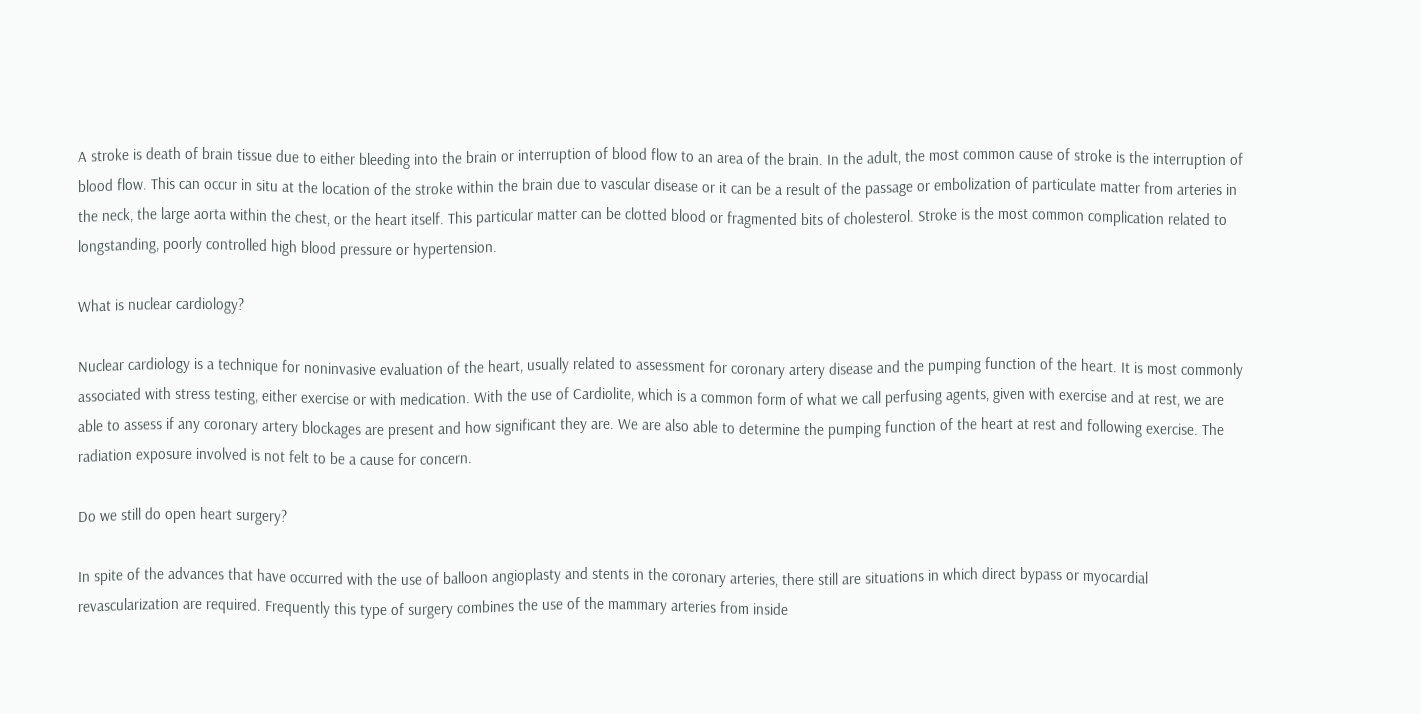A stroke is death of brain tissue due to either bleeding into the brain or interruption of blood flow to an area of the brain. In the adult, the most common cause of stroke is the interruption of blood flow. This can occur in situ at the location of the stroke within the brain due to vascular disease or it can be a result of the passage or embolization of particulate matter from arteries in the neck, the large aorta within the chest, or the heart itself. This particular matter can be clotted blood or fragmented bits of cholesterol. Stroke is the most common complication related to longstanding, poorly controlled high blood pressure or hypertension.

What is nuclear cardiology?

Nuclear cardiology is a technique for noninvasive evaluation of the heart, usually related to assessment for coronary artery disease and the pumping function of the heart. It is most commonly associated with stress testing, either exercise or with medication. With the use of Cardiolite, which is a common form of what we call perfusing agents, given with exercise and at rest, we are able to assess if any coronary artery blockages are present and how significant they are. We are also able to determine the pumping function of the heart at rest and following exercise. The radiation exposure involved is not felt to be a cause for concern.

Do we still do open heart surgery?

In spite of the advances that have occurred with the use of balloon angioplasty and stents in the coronary arteries, there still are situations in which direct bypass or myocardial revascularization are required. Frequently this type of surgery combines the use of the mammary arteries from inside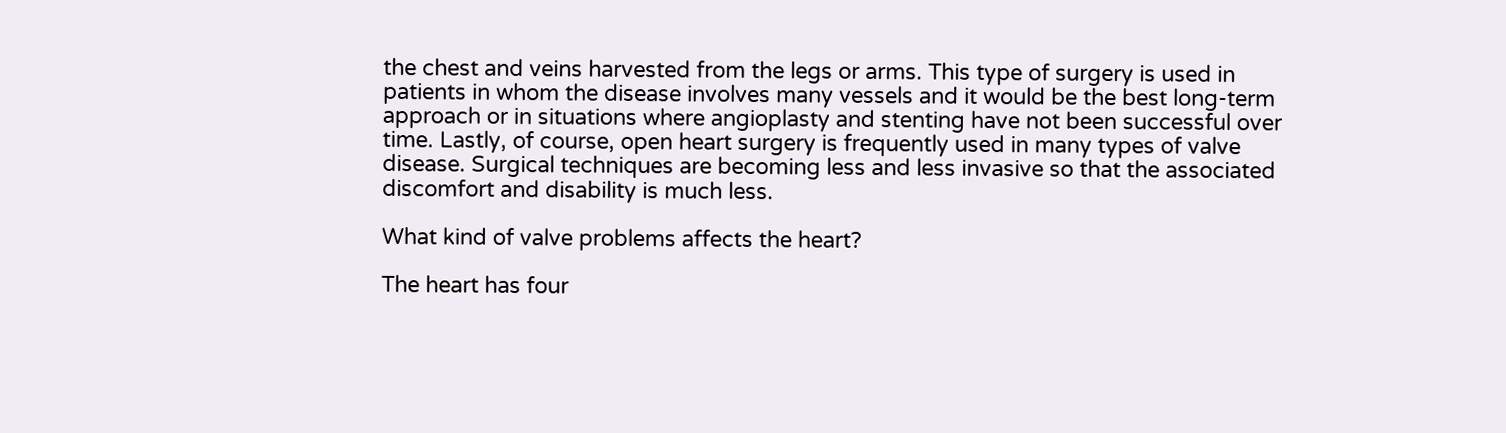the chest and veins harvested from the legs or arms. This type of surgery is used in patients in whom the disease involves many vessels and it would be the best long-term approach or in situations where angioplasty and stenting have not been successful over time. Lastly, of course, open heart surgery is frequently used in many types of valve disease. Surgical techniques are becoming less and less invasive so that the associated discomfort and disability is much less.

What kind of valve problems affects the heart?

The heart has four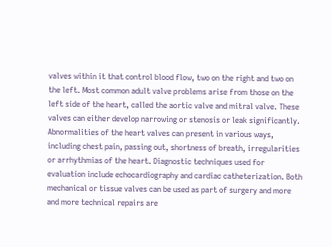valves within it that control blood flow, two on the right and two on the left. Most common adult valve problems arise from those on the left side of the heart, called the aortic valve and mitral valve. These valves can either develop narrowing or stenosis or leak significantly. Abnormalities of the heart valves can present in various ways, including chest pain, passing out, shortness of breath, irregularities or arrhythmias of the heart. Diagnostic techniques used for evaluation include echocardiography and cardiac catheterization. Both mechanical or tissue valves can be used as part of surgery and more and more technical repairs are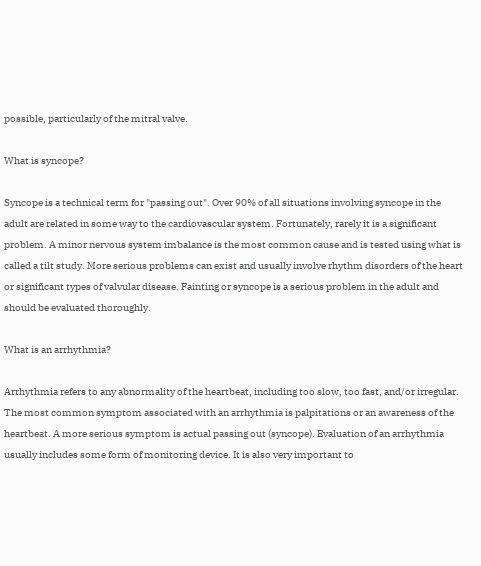possible, particularly of the mitral valve.

What is syncope?

Syncope is a technical term for "passing out". Over 90% of all situations involving syncope in the adult are related in some way to the cardiovascular system. Fortunately, rarely it is a significant problem. A minor nervous system imbalance is the most common cause and is tested using what is called a tilt study. More serious problems can exist and usually involve rhythm disorders of the heart or significant types of valvular disease. Fainting or syncope is a serious problem in the adult and should be evaluated thoroughly.

What is an arrhythmia?

Arrhythmia refers to any abnormality of the heartbeat, including too slow, too fast, and/or irregular. The most common symptom associated with an arrhythmia is palpitations or an awareness of the heartbeat. A more serious symptom is actual passing out (syncope). Evaluation of an arrhythmia usually includes some form of monitoring device. It is also very important to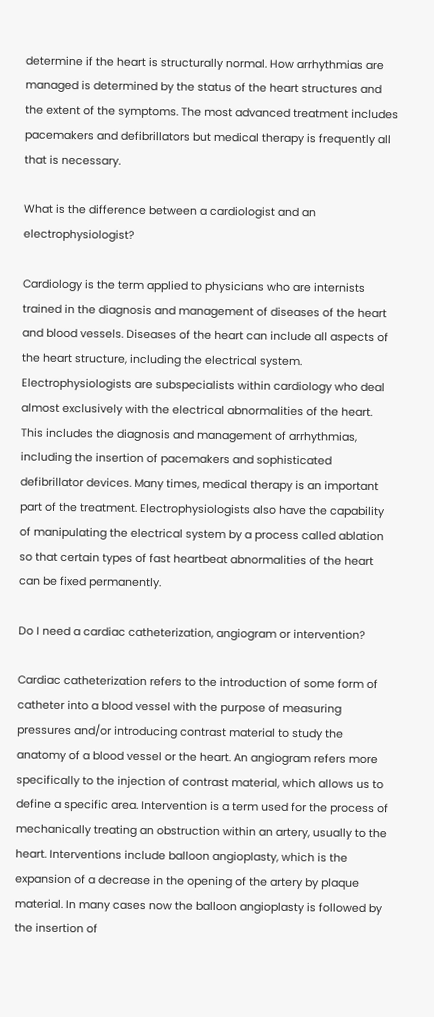determine if the heart is structurally normal. How arrhythmias are managed is determined by the status of the heart structures and the extent of the symptoms. The most advanced treatment includes pacemakers and defibrillators but medical therapy is frequently all that is necessary.

What is the difference between a cardiologist and an electrophysiologist?

Cardiology is the term applied to physicians who are internists trained in the diagnosis and management of diseases of the heart and blood vessels. Diseases of the heart can include all aspects of the heart structure, including the electrical system. Electrophysiologists are subspecialists within cardiology who deal almost exclusively with the electrical abnormalities of the heart. This includes the diagnosis and management of arrhythmias, including the insertion of pacemakers and sophisticated defibrillator devices. Many times, medical therapy is an important part of the treatment. Electrophysiologists also have the capability of manipulating the electrical system by a process called ablation so that certain types of fast heartbeat abnormalities of the heart can be fixed permanently.

Do I need a cardiac catheterization, angiogram or intervention?

Cardiac catheterization refers to the introduction of some form of catheter into a blood vessel with the purpose of measuring pressures and/or introducing contrast material to study the anatomy of a blood vessel or the heart. An angiogram refers more specifically to the injection of contrast material, which allows us to define a specific area. Intervention is a term used for the process of mechanically treating an obstruction within an artery, usually to the heart. Interventions include balloon angioplasty, which is the expansion of a decrease in the opening of the artery by plaque material. In many cases now the balloon angioplasty is followed by the insertion of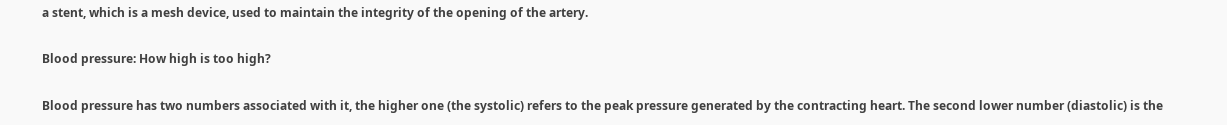a stent, which is a mesh device, used to maintain the integrity of the opening of the artery.

Blood pressure: How high is too high?

Blood pressure has two numbers associated with it, the higher one (the systolic) refers to the peak pressure generated by the contracting heart. The second lower number (diastolic) is the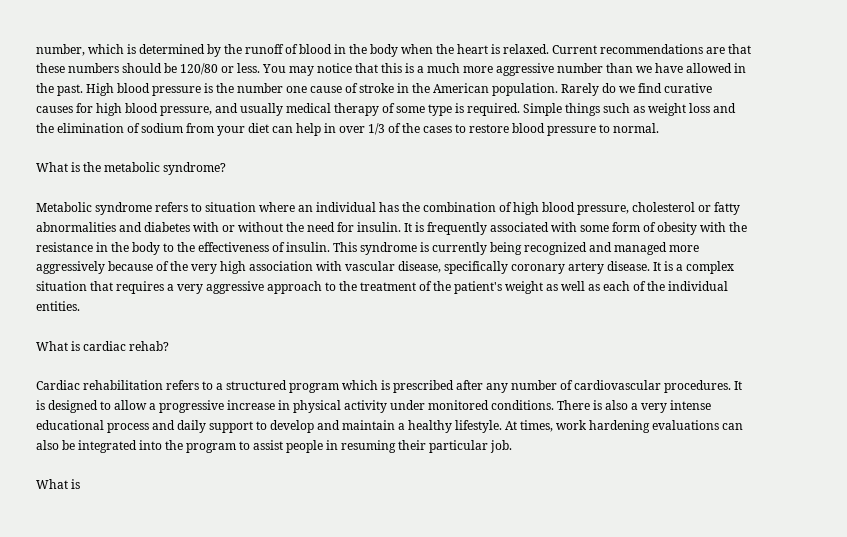number, which is determined by the runoff of blood in the body when the heart is relaxed. Current recommendations are that these numbers should be 120/80 or less. You may notice that this is a much more aggressive number than we have allowed in the past. High blood pressure is the number one cause of stroke in the American population. Rarely do we find curative causes for high blood pressure, and usually medical therapy of some type is required. Simple things such as weight loss and the elimination of sodium from your diet can help in over 1/3 of the cases to restore blood pressure to normal.

What is the metabolic syndrome?

Metabolic syndrome refers to situation where an individual has the combination of high blood pressure, cholesterol or fatty abnormalities and diabetes with or without the need for insulin. It is frequently associated with some form of obesity with the resistance in the body to the effectiveness of insulin. This syndrome is currently being recognized and managed more aggressively because of the very high association with vascular disease, specifically coronary artery disease. It is a complex situation that requires a very aggressive approach to the treatment of the patient's weight as well as each of the individual entities.

What is cardiac rehab?

Cardiac rehabilitation refers to a structured program which is prescribed after any number of cardiovascular procedures. It is designed to allow a progressive increase in physical activity under monitored conditions. There is also a very intense educational process and daily support to develop and maintain a healthy lifestyle. At times, work hardening evaluations can also be integrated into the program to assist people in resuming their particular job.

What is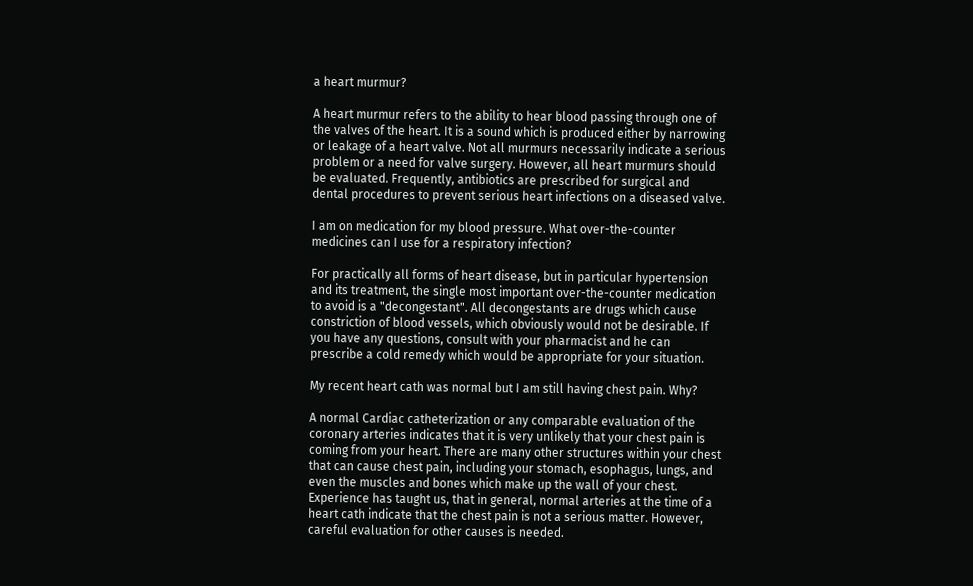a heart murmur?

A heart murmur refers to the ability to hear blood passing through one of the valves of the heart. It is a sound which is produced either by narrowing or leakage of a heart valve. Not all murmurs necessarily indicate a serious problem or a need for valve surgery. However, all heart murmurs should be evaluated. Frequently, antibiotics are prescribed for surgical and dental procedures to prevent serious heart infections on a diseased valve.

I am on medication for my blood pressure. What over-the-counter medicines can I use for a respiratory infection?

For practically all forms of heart disease, but in particular hypertension and its treatment, the single most important over-the-counter medication to avoid is a "decongestant". All decongestants are drugs which cause constriction of blood vessels, which obviously would not be desirable. If you have any questions, consult with your pharmacist and he can prescribe a cold remedy which would be appropriate for your situation.

My recent heart cath was normal but I am still having chest pain. Why?

A normal Cardiac catheterization or any comparable evaluation of the coronary arteries indicates that it is very unlikely that your chest pain is coming from your heart. There are many other structures within your chest that can cause chest pain, including your stomach, esophagus, lungs, and even the muscles and bones which make up the wall of your chest. Experience has taught us, that in general, normal arteries at the time of a heart cath indicate that the chest pain is not a serious matter. However, careful evaluation for other causes is needed.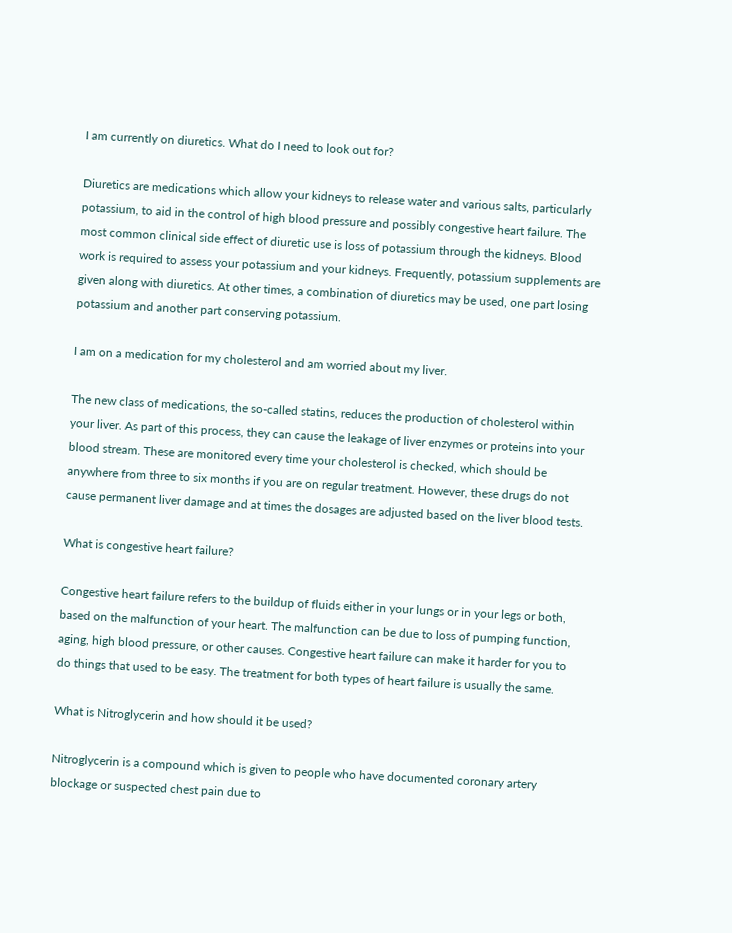I am currently on diuretics. What do I need to look out for?

Diuretics are medications which allow your kidneys to release water and various salts, particularly potassium, to aid in the control of high blood pressure and possibly congestive heart failure. The most common clinical side effect of diuretic use is loss of potassium through the kidneys. Blood work is required to assess your potassium and your kidneys. Frequently, potassium supplements are given along with diuretics. At other times, a combination of diuretics may be used, one part losing potassium and another part conserving potassium.

I am on a medication for my cholesterol and am worried about my liver.

The new class of medications, the so-called statins, reduces the production of cholesterol within your liver. As part of this process, they can cause the leakage of liver enzymes or proteins into your blood stream. These are monitored every time your cholesterol is checked, which should be anywhere from three to six months if you are on regular treatment. However, these drugs do not cause permanent liver damage and at times the dosages are adjusted based on the liver blood tests.

What is congestive heart failure?

Congestive heart failure refers to the buildup of fluids either in your lungs or in your legs or both, based on the malfunction of your heart. The malfunction can be due to loss of pumping function, aging, high blood pressure, or other causes. Congestive heart failure can make it harder for you to do things that used to be easy. The treatment for both types of heart failure is usually the same.

What is Nitroglycerin and how should it be used?

Nitroglycerin is a compound which is given to people who have documented coronary artery blockage or suspected chest pain due to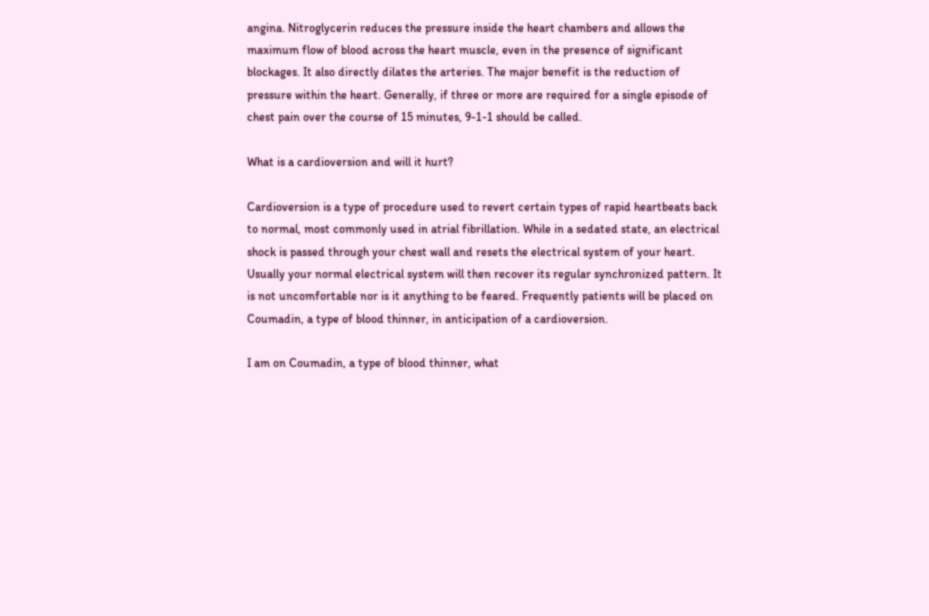angina. Nitroglycerin reduces the pressure inside the heart chambers and allows the maximum flow of blood across the heart muscle, even in the presence of significant blockages. It also directly dilates the arteries. The major benefit is the reduction of pressure within the heart. Generally, if three or more are required for a single episode of chest pain over the course of 15 minutes, 9-1-1 should be called.

What is a cardioversion and will it hurt?

Cardioversion is a type of procedure used to revert certain types of rapid heartbeats back to normal, most commonly used in atrial fibrillation. While in a sedated state, an electrical shock is passed through your chest wall and resets the electrical system of your heart. Usually your normal electrical system will then recover its regular synchronized pattern. It is not uncomfortable nor is it anything to be feared. Frequently patients will be placed on Coumadin, a type of blood thinner, in anticipation of a cardioversion.

I am on Coumadin, a type of blood thinner, what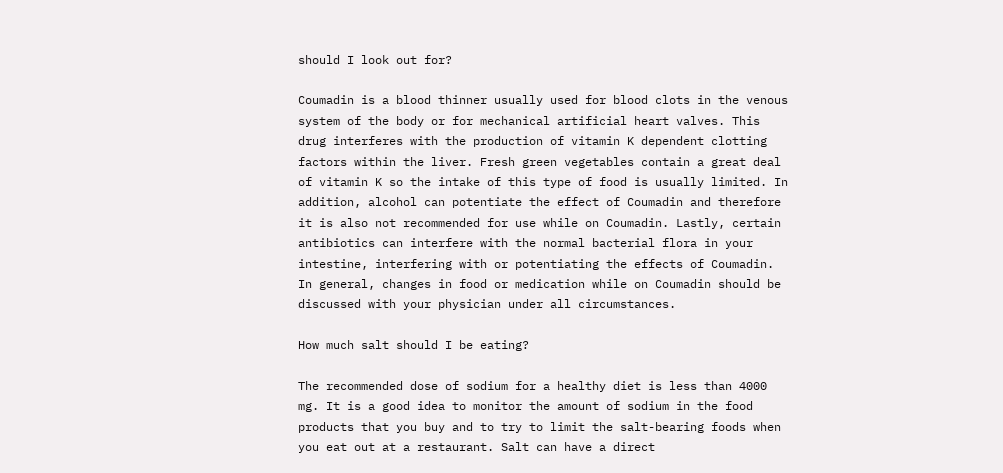should I look out for?

Coumadin is a blood thinner usually used for blood clots in the venous system of the body or for mechanical artificial heart valves. This drug interferes with the production of vitamin K dependent clotting factors within the liver. Fresh green vegetables contain a great deal of vitamin K so the intake of this type of food is usually limited. In addition, alcohol can potentiate the effect of Coumadin and therefore it is also not recommended for use while on Coumadin. Lastly, certain antibiotics can interfere with the normal bacterial flora in your intestine, interfering with or potentiating the effects of Coumadin. In general, changes in food or medication while on Coumadin should be discussed with your physician under all circumstances.

How much salt should I be eating?

The recommended dose of sodium for a healthy diet is less than 4000 mg. It is a good idea to monitor the amount of sodium in the food products that you buy and to try to limit the salt-bearing foods when you eat out at a restaurant. Salt can have a direct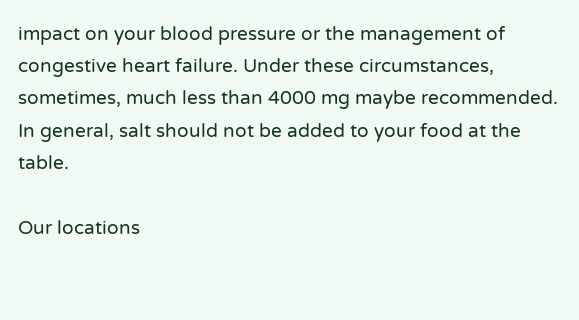impact on your blood pressure or the management of congestive heart failure. Under these circumstances, sometimes, much less than 4000 mg maybe recommended. In general, salt should not be added to your food at the table.

Our locations